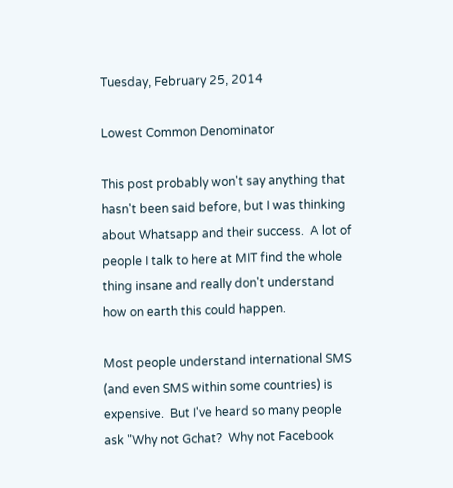Tuesday, February 25, 2014

Lowest Common Denominator

This post probably won't say anything that hasn't been said before, but I was thinking about Whatsapp and their success.  A lot of people I talk to here at MIT find the whole thing insane and really don't understand how on earth this could happen.

Most people understand international SMS (and even SMS within some countries) is expensive.  But I've heard so many people ask "Why not Gchat?  Why not Facebook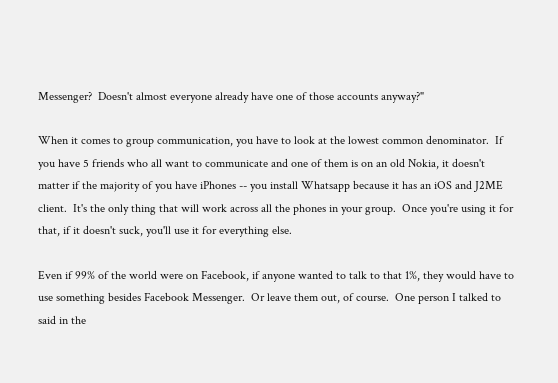Messenger?  Doesn't almost everyone already have one of those accounts anyway?"

When it comes to group communication, you have to look at the lowest common denominator.  If you have 5 friends who all want to communicate and one of them is on an old Nokia, it doesn't matter if the majority of you have iPhones -- you install Whatsapp because it has an iOS and J2ME client.  It's the only thing that will work across all the phones in your group.  Once you're using it for that, if it doesn't suck, you'll use it for everything else.

Even if 99% of the world were on Facebook, if anyone wanted to talk to that 1%, they would have to use something besides Facebook Messenger.  Or leave them out, of course.  One person I talked to said in the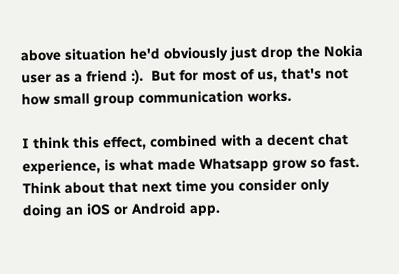above situation he'd obviously just drop the Nokia user as a friend :).  But for most of us, that's not how small group communication works.

I think this effect, combined with a decent chat experience, is what made Whatsapp grow so fast.  Think about that next time you consider only doing an iOS or Android app.